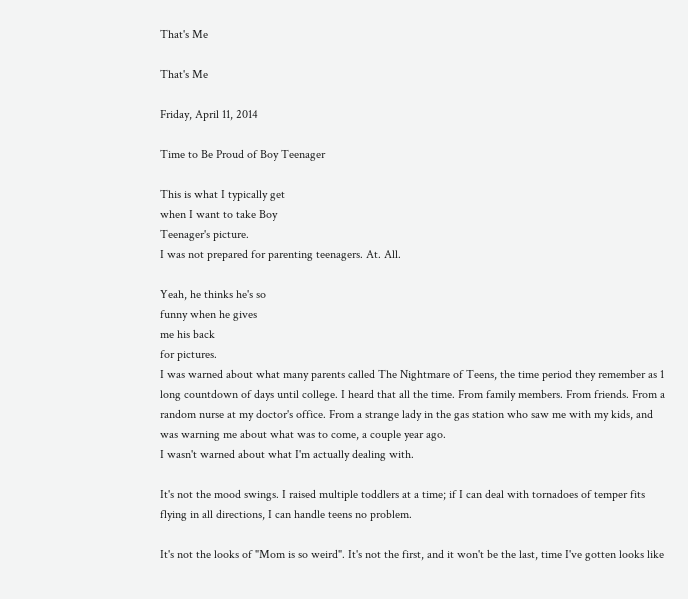That's Me

That's Me

Friday, April 11, 2014

Time to Be Proud of Boy Teenager

This is what I typically get
when I want to take Boy
Teenager's picture.
I was not prepared for parenting teenagers. At. All.

Yeah, he thinks he's so
funny when he gives
me his back
for pictures.
I was warned about what many parents called The Nightmare of Teens, the time period they remember as 1 long countdown of days until college. I heard that all the time. From family members. From friends. From a random nurse at my doctor's office. From a strange lady in the gas station who saw me with my kids, and was warning me about what was to come, a couple year ago.
I wasn't warned about what I'm actually dealing with.

It's not the mood swings. I raised multiple toddlers at a time; if I can deal with tornadoes of temper fits flying in all directions, I can handle teens no problem.

It's not the looks of "Mom is so weird". It's not the first, and it won't be the last, time I've gotten looks like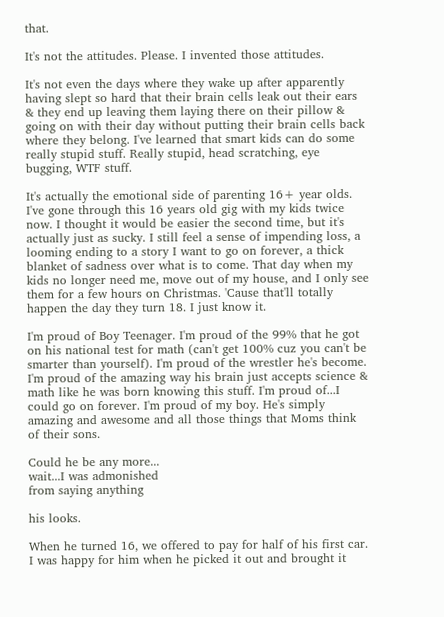that.

It's not the attitudes. Please. I invented those attitudes.

It's not even the days where they wake up after apparently having slept so hard that their brain cells leak out their ears & they end up leaving them laying there on their pillow & going on with their day without putting their brain cells back where they belong. I've learned that smart kids can do some really stupid stuff. Really stupid, head scratching, eye bugging, WTF stuff.

It's actually the emotional side of parenting 16+ year olds. I've gone through this 16 years old gig with my kids twice now. I thought it would be easier the second time, but it's actually just as sucky. I still feel a sense of impending loss, a looming ending to a story I want to go on forever, a thick blanket of sadness over what is to come. That day when my kids no longer need me, move out of my house, and I only see them for a few hours on Christmas. 'Cause that'll totally happen the day they turn 18. I just know it.

I'm proud of Boy Teenager. I'm proud of the 99% that he got on his national test for math (can't get 100% cuz you can't be smarter than yourself). I'm proud of the wrestler he's become. I'm proud of the amazing way his brain just accepts science & math like he was born knowing this stuff. I'm proud of...I could go on forever. I'm proud of my boy. He's simply amazing and awesome and all those things that Moms think of their sons.

Could he be any more...
wait...I was admonished
from saying anything

his looks.

When he turned 16, we offered to pay for half of his first car. I was happy for him when he picked it out and brought it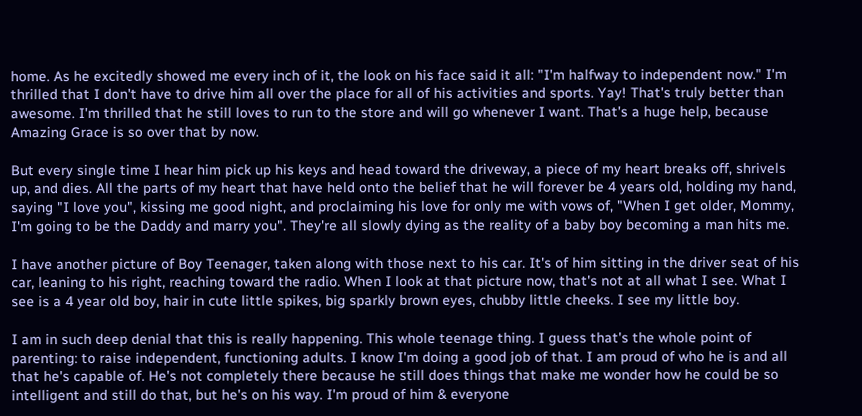home. As he excitedly showed me every inch of it, the look on his face said it all: "I'm halfway to independent now." I'm thrilled that I don't have to drive him all over the place for all of his activities and sports. Yay! That's truly better than awesome. I'm thrilled that he still loves to run to the store and will go whenever I want. That's a huge help, because Amazing Grace is so over that by now.

But every single time I hear him pick up his keys and head toward the driveway, a piece of my heart breaks off, shrivels up, and dies. All the parts of my heart that have held onto the belief that he will forever be 4 years old, holding my hand, saying "I love you", kissing me good night, and proclaiming his love for only me with vows of, "When I get older, Mommy, I'm going to be the Daddy and marry you". They're all slowly dying as the reality of a baby boy becoming a man hits me.

I have another picture of Boy Teenager, taken along with those next to his car. It's of him sitting in the driver seat of his car, leaning to his right, reaching toward the radio. When I look at that picture now, that's not at all what I see. What I see is a 4 year old boy, hair in cute little spikes, big sparkly brown eyes, chubby little cheeks. I see my little boy.

I am in such deep denial that this is really happening. This whole teenage thing. I guess that's the whole point of parenting: to raise independent, functioning adults. I know I'm doing a good job of that. I am proud of who he is and all that he's capable of. He's not completely there because he still does things that make me wonder how he could be so intelligent and still do that, but he's on his way. I'm proud of him & everyone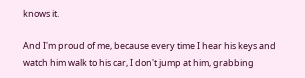knows it.

And I'm proud of me, because every time I hear his keys and watch him walk to his car, I don't jump at him, grabbing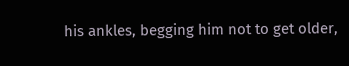his ankles, begging him not to get older,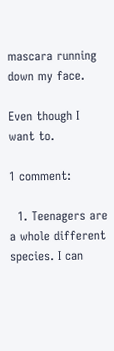mascara running down my face.

Even though I want to.

1 comment:

  1. Teenagers are a whole different species. I can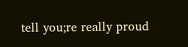tell you;re really proud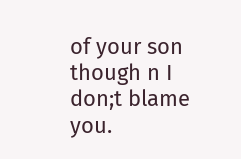of your son though n I don;t blame you.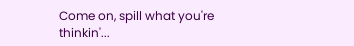Come on, spill what you're thinkin'...